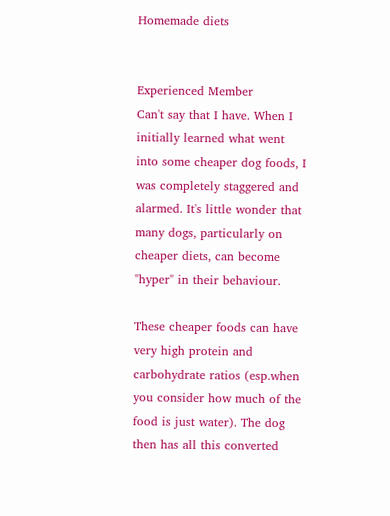Homemade diets


Experienced Member
Can't say that I have. When I initially learned what went into some cheaper dog foods, I was completely staggered and alarmed. It's little wonder that many dogs, particularly on cheaper diets, can become "hyper" in their behaviour.

These cheaper foods can have very high protein and carbohydrate ratios (esp.when you consider how much of the food is just water). The dog then has all this converted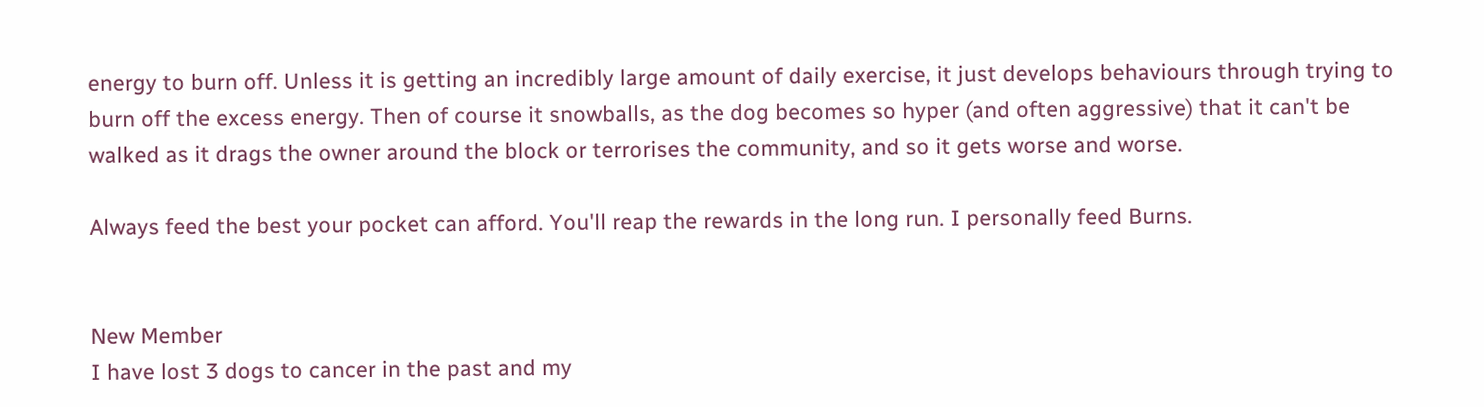energy to burn off. Unless it is getting an incredibly large amount of daily exercise, it just develops behaviours through trying to burn off the excess energy. Then of course it snowballs, as the dog becomes so hyper (and often aggressive) that it can't be walked as it drags the owner around the block or terrorises the community, and so it gets worse and worse.

Always feed the best your pocket can afford. You'll reap the rewards in the long run. I personally feed Burns.


New Member
I have lost 3 dogs to cancer in the past and my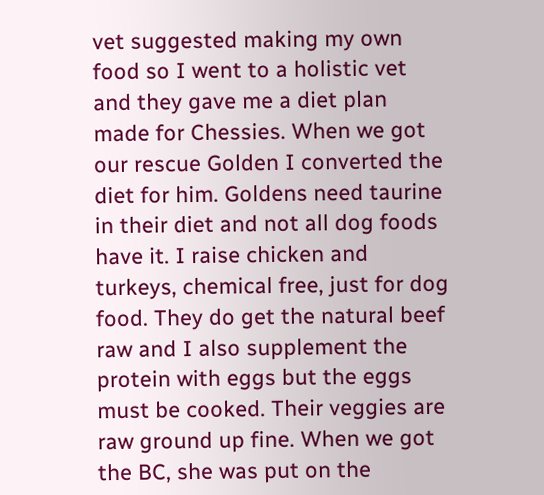vet suggested making my own food so I went to a holistic vet and they gave me a diet plan made for Chessies. When we got our rescue Golden I converted the diet for him. Goldens need taurine in their diet and not all dog foods have it. I raise chicken and turkeys, chemical free, just for dog food. They do get the natural beef raw and I also supplement the protein with eggs but the eggs must be cooked. Their veggies are raw ground up fine. When we got the BC, she was put on the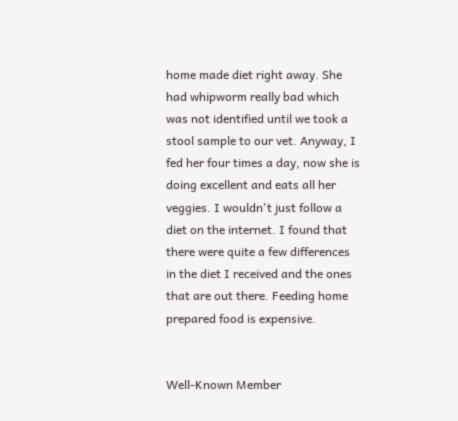home made diet right away. She had whipworm really bad which was not identified until we took a stool sample to our vet. Anyway, I fed her four times a day, now she is doing excellent and eats all her veggies. I wouldn't just follow a diet on the internet. I found that there were quite a few differences in the diet I received and the ones that are out there. Feeding home prepared food is expensive.


Well-Known Member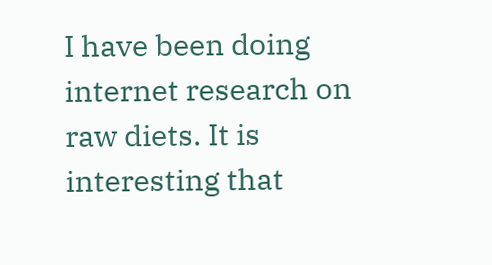I have been doing internet research on raw diets. It is interesting that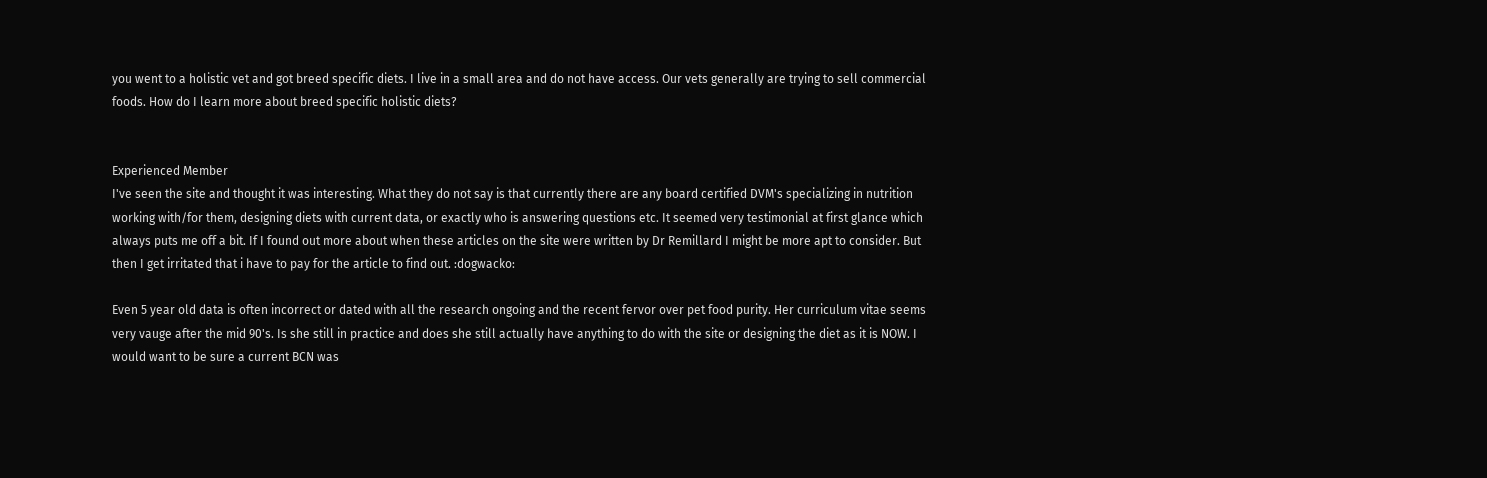you went to a holistic vet and got breed specific diets. I live in a small area and do not have access. Our vets generally are trying to sell commercial foods. How do I learn more about breed specific holistic diets?


Experienced Member
I've seen the site and thought it was interesting. What they do not say is that currently there are any board certified DVM's specializing in nutrition working with/for them, designing diets with current data, or exactly who is answering questions etc. It seemed very testimonial at first glance which always puts me off a bit. If I found out more about when these articles on the site were written by Dr Remillard I might be more apt to consider. But then I get irritated that i have to pay for the article to find out. :dogwacko:

Even 5 year old data is often incorrect or dated with all the research ongoing and the recent fervor over pet food purity. Her curriculum vitae seems very vauge after the mid 90's. Is she still in practice and does she still actually have anything to do with the site or designing the diet as it is NOW. I would want to be sure a current BCN was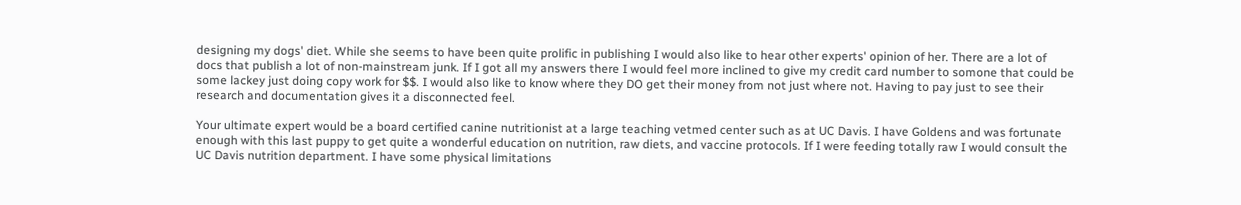designing my dogs' diet. While she seems to have been quite prolific in publishing I would also like to hear other experts' opinion of her. There are a lot of docs that publish a lot of non-mainstream junk. If I got all my answers there I would feel more inclined to give my credit card number to somone that could be some lackey just doing copy work for $$. I would also like to know where they DO get their money from not just where not. Having to pay just to see their research and documentation gives it a disconnected feel.

Your ultimate expert would be a board certified canine nutritionist at a large teaching vetmed center such as at UC Davis. I have Goldens and was fortunate enough with this last puppy to get quite a wonderful education on nutrition, raw diets, and vaccine protocols. If I were feeding totally raw I would consult the UC Davis nutrition department. I have some physical limitations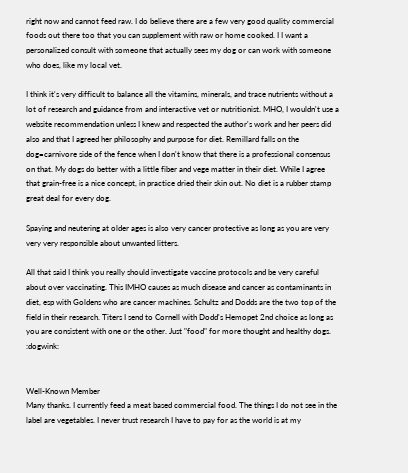right now and cannot feed raw. I do believe there are a few very good quality commercial foods out there too that you can supplement with raw or home cooked. I I want a personalized consult with someone that actually sees my dog or can work with someone who does, like my local vet.

I think it's very difficult to balance all the vitamins, minerals, and trace nutrients without a lot of research and guidance from and interactive vet or nutritionist. MHO, I wouldn't use a website recommendation unless I knew and respected the author's work and her peers did also and that I agreed her philosophy and purpose for diet. Remillard falls on the dog=carnivore side of the fence when I don't know that there is a professional consensus on that. My dogs do better with a little fiber and vege matter in their diet. While I agree that grain-free is a nice concept, in practice dried their skin out. No diet is a rubber stamp great deal for every dog.

Spaying and neutering at older ages is also very cancer protective as long as you are very very very responsible about unwanted litters.

All that said I think you really should investigate vaccine protocols and be very careful about over vaccinating. This IMHO causes as much disease and cancer as contaminants in diet, esp with Goldens who are cancer machines. Schultz and Dodds are the two top of the field in their research. Titers I send to Cornell with Dodd's Hemopet 2nd choice as long as you are consistent with one or the other. Just "food" for more thought and healthy dogs. :dogwink:


Well-Known Member
Many thanks. I currently feed a meat based commercial food. The things I do not see in the label are vegetables. I never trust research I have to pay for as the world is at my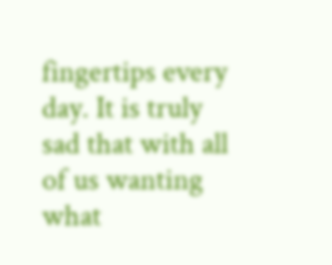fingertips every day. It is truly sad that with all of us wanting what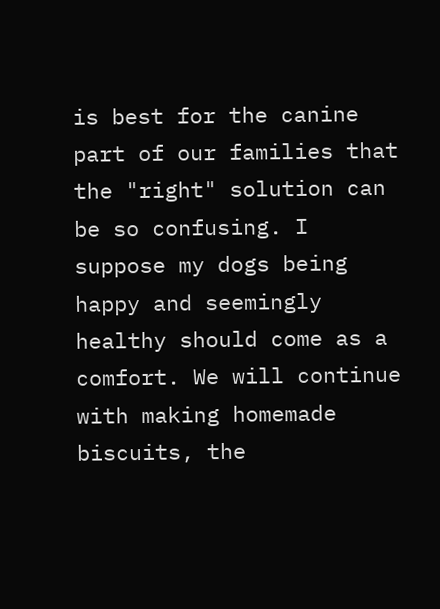is best for the canine part of our families that the "right" solution can be so confusing. I suppose my dogs being happy and seemingly healthy should come as a comfort. We will continue with making homemade biscuits, the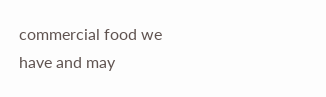commercial food we have and may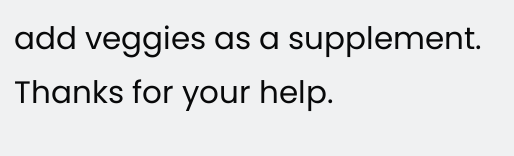add veggies as a supplement.
Thanks for your help.